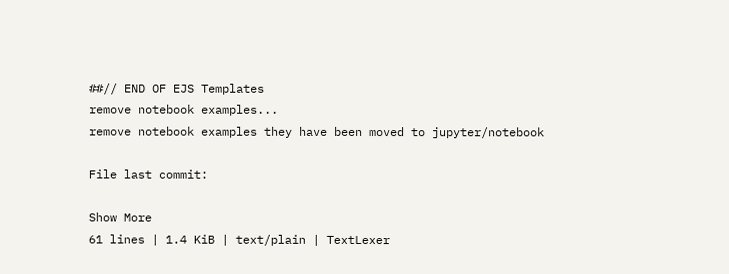##// END OF EJS Templates
remove notebook examples...
remove notebook examples they have been moved to jupyter/notebook

File last commit:

Show More
61 lines | 1.4 KiB | text/plain | TextLexer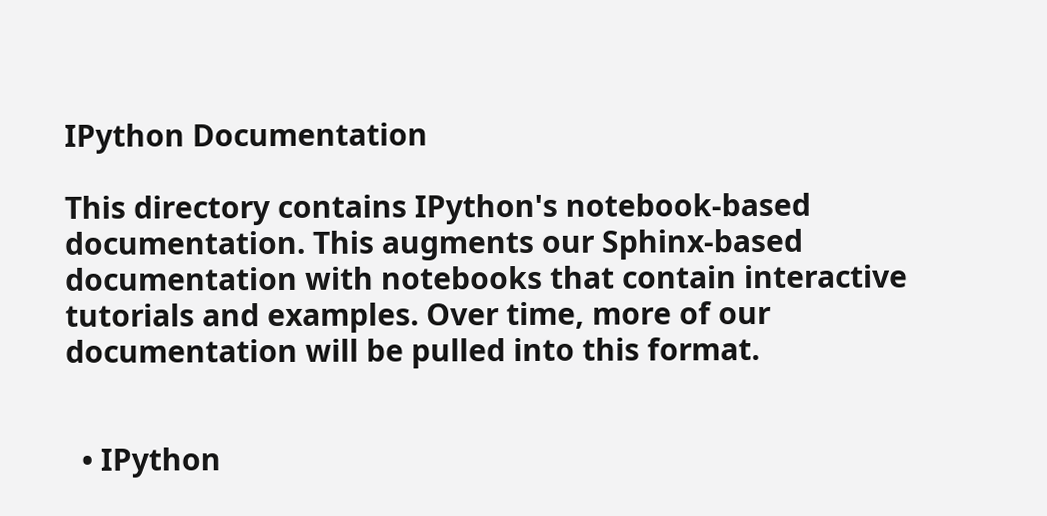IPython Documentation

This directory contains IPython's notebook-based documentation. This augments our Sphinx-based documentation with notebooks that contain interactive tutorials and examples. Over time, more of our documentation will be pulled into this format.


  • IPython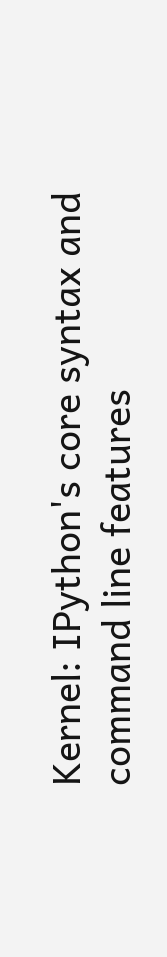Kernel: IPython's core syntax and command line features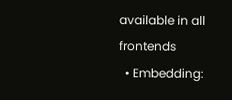available in all frontends
  • Embedding: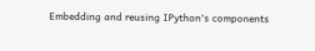Embedding and reusing IPython's components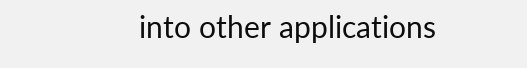into other applications